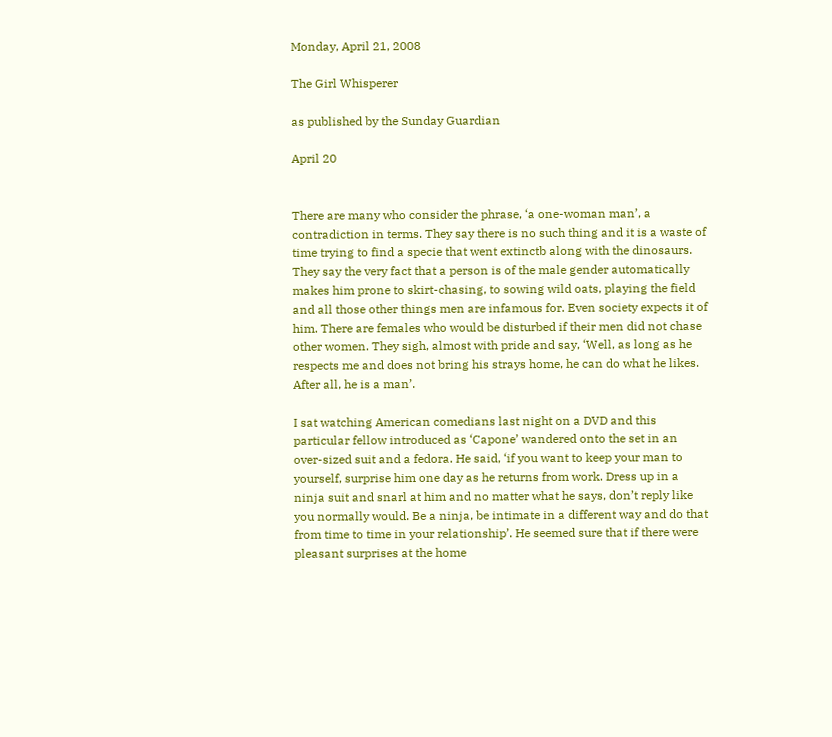Monday, April 21, 2008

The Girl Whisperer

as published by the Sunday Guardian

April 20


There are many who consider the phrase, ‘a one-woman man’, a contradiction in terms. They say there is no such thing and it is a waste of time trying to find a specie that went extinctb along with the dinosaurs. They say the very fact that a person is of the male gender automatically makes him prone to skirt-chasing, to sowing wild oats, playing the field and all those other things men are infamous for. Even society expects it of him. There are females who would be disturbed if their men did not chase other women. They sigh, almost with pride and say, ‘Well, as long as he respects me and does not bring his strays home, he can do what he likes. After all, he is a man’.

I sat watching American comedians last night on a DVD and this particular fellow introduced as ‘Capone’ wandered onto the set in an over-sized suit and a fedora. He said, ‘if you want to keep your man to yourself, surprise him one day as he returns from work. Dress up in a ninja suit and snarl at him and no matter what he says, don’t reply like you normally would. Be a ninja, be intimate in a different way and do that from time to time in your relationship’. He seemed sure that if there were pleasant surprises at the home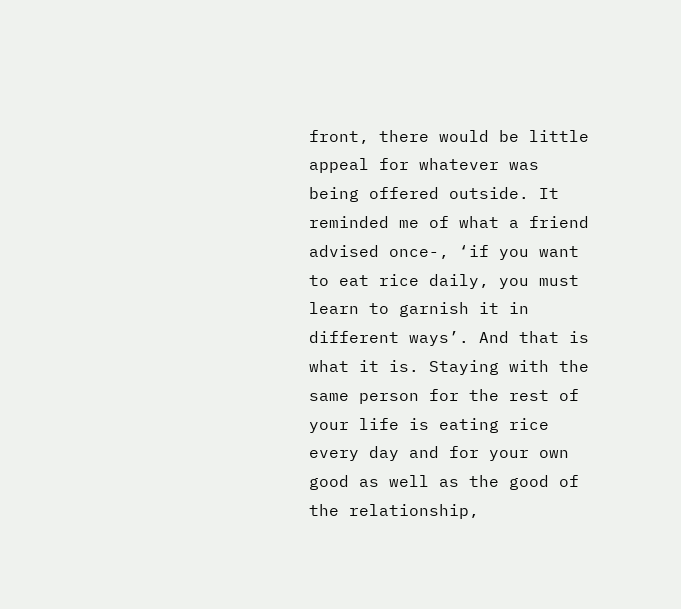front, there would be little appeal for whatever was being offered outside. It reminded me of what a friend advised once-, ‘if you want to eat rice daily, you must learn to garnish it in different ways’. And that is what it is. Staying with the same person for the rest of your life is eating rice every day and for your own good as well as the good of the relationship,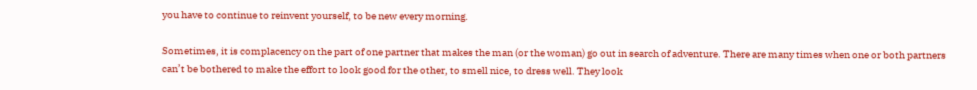you have to continue to reinvent yourself, to be new every morning.

Sometimes, it is complacency on the part of one partner that makes the man (or the woman) go out in search of adventure. There are many times when one or both partners can’t be bothered to make the effort to look good for the other, to smell nice, to dress well. They look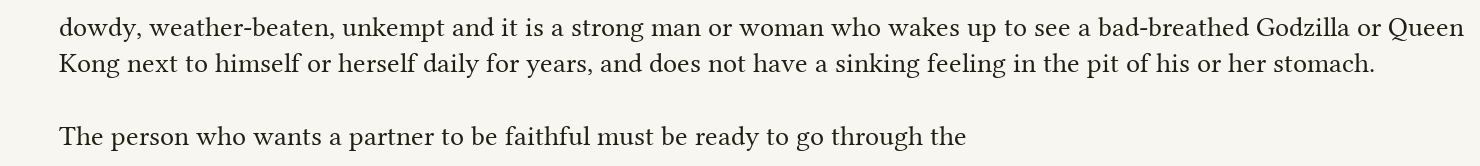dowdy, weather-beaten, unkempt and it is a strong man or woman who wakes up to see a bad-breathed Godzilla or Queen Kong next to himself or herself daily for years, and does not have a sinking feeling in the pit of his or her stomach.

The person who wants a partner to be faithful must be ready to go through the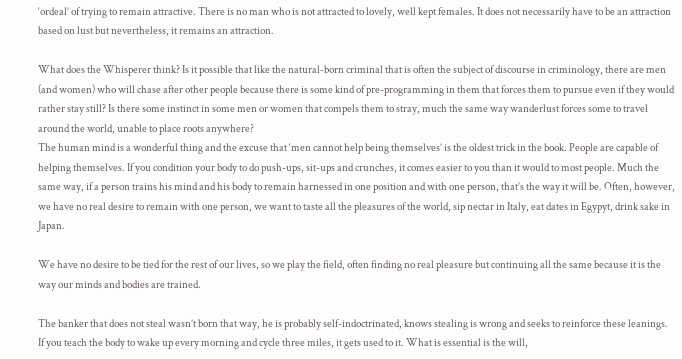‘ordeal’ of trying to remain attractive. There is no man who is not attracted to lovely, well kept females. It does not necessarily have to be an attraction based on lust but nevertheless, it remains an attraction.

What does the Whisperer think? Is it possible that like the natural-born criminal that is often the subject of discourse in criminology, there are men (and women) who will chase after other people because there is some kind of pre-programming in them that forces them to pursue even if they would rather stay still? Is there some instinct in some men or women that compels them to stray, much the same way wanderlust forces some to travel around the world, unable to place roots anywhere?
The human mind is a wonderful thing and the excuse that ‘men cannot help being themselves’ is the oldest trick in the book. People are capable of helping themselves. If you condition your body to do push-ups, sit-ups and crunches, it comes easier to you than it would to most people. Much the same way, if a person trains his mind and his body to remain harnessed in one position and with one person, that’s the way it will be. Often, however, we have no real desire to remain with one person, we want to taste all the pleasures of the world, sip nectar in Italy, eat dates in Egypyt, drink sake in Japan.

We have no desire to be tied for the rest of our lives, so we play the field, often finding no real pleasure but continuing all the same because it is the way our minds and bodies are trained.

The banker that does not steal wasn’t born that way, he is probably self-indoctrinated, knows stealing is wrong and seeks to reinforce these leanings.
If you teach the body to wake up every morning and cycle three miles, it gets used to it. What is essential is the will,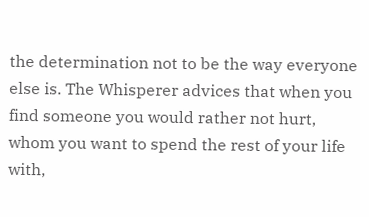the determination not to be the way everyone else is. The Whisperer advices that when you find someone you would rather not hurt, whom you want to spend the rest of your life with,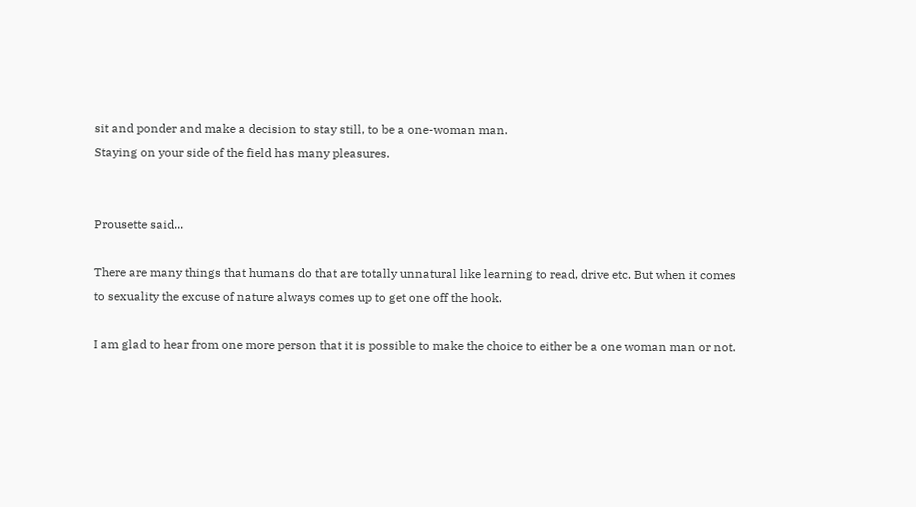sit and ponder and make a decision to stay still, to be a one-woman man.
Staying on your side of the field has many pleasures.


Prousette said...

There are many things that humans do that are totally unnatural like learning to read, drive etc. But when it comes to sexuality the excuse of nature always comes up to get one off the hook.

I am glad to hear from one more person that it is possible to make the choice to either be a one woman man or not.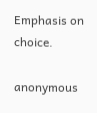Emphasis on choice.

anonymous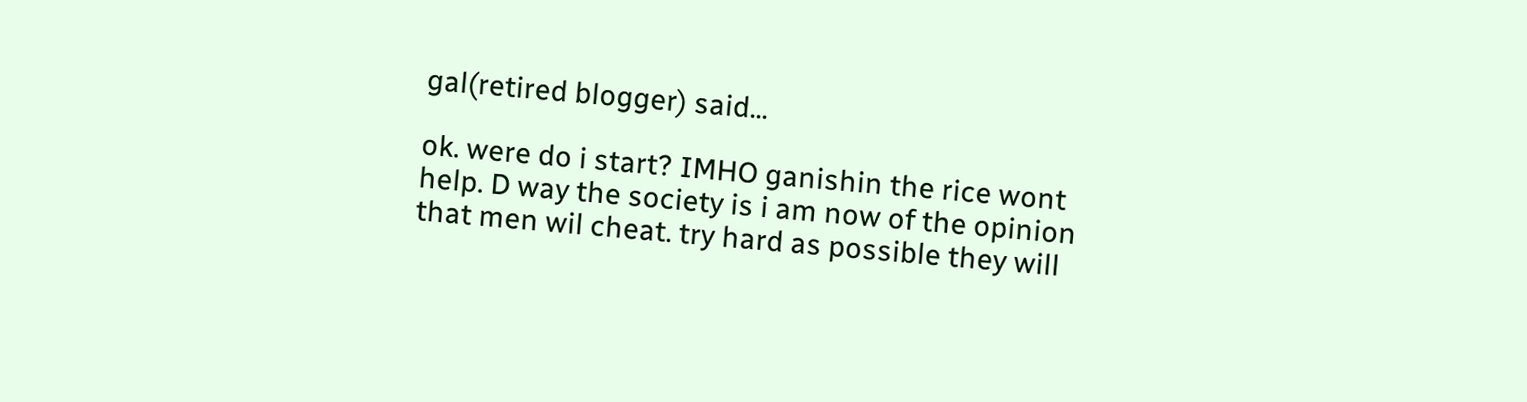gal(retired blogger) said...

ok. were do i start? IMHO ganishin the rice wont help. D way the society is i am now of the opinion that men wil cheat. try hard as possible they will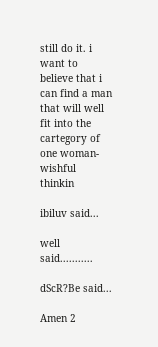still do it. i want to believe that i can find a man that will well fit into the cartegory of one woman-wishful thinkin

ibiluv said...

well said...........

dScR?Be said...

Amen 2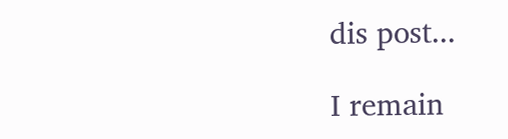dis post...

I remain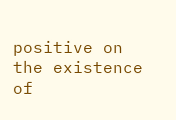positive on the existence of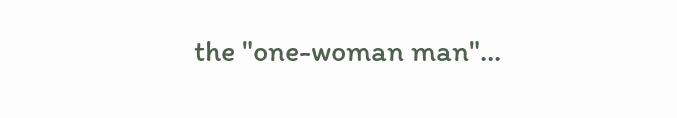the "one-woman man"...